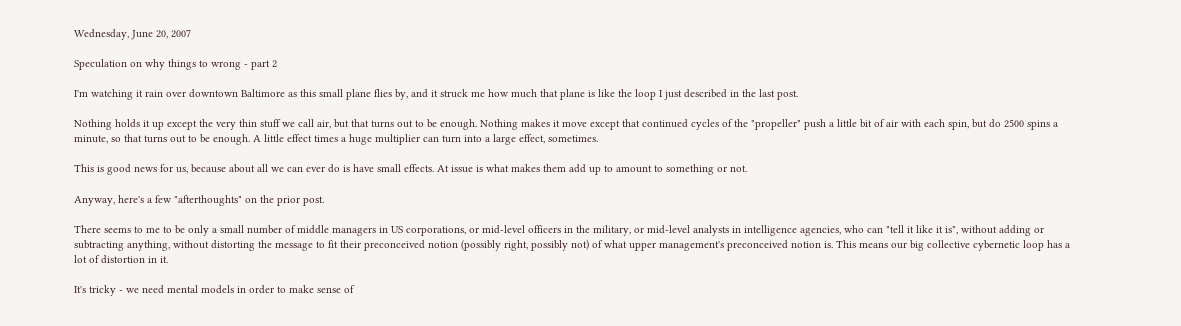Wednesday, June 20, 2007

Speculation on why things to wrong - part 2

I'm watching it rain over downtown Baltimore as this small plane flies by, and it struck me how much that plane is like the loop I just described in the last post.

Nothing holds it up except the very thin stuff we call air, but that turns out to be enough. Nothing makes it move except that continued cycles of the "propeller" push a little bit of air with each spin, but do 2500 spins a minute, so that turns out to be enough. A little effect times a huge multiplier can turn into a large effect, sometimes.

This is good news for us, because about all we can ever do is have small effects. At issue is what makes them add up to amount to something or not.

Anyway, here's a few "afterthoughts" on the prior post.

There seems to me to be only a small number of middle managers in US corporations, or mid-level officers in the military, or mid-level analysts in intelligence agencies, who can "tell it like it is", without adding or subtracting anything, without distorting the message to fit their preconceived notion (possibly right, possibly not) of what upper management's preconceived notion is. This means our big collective cybernetic loop has a lot of distortion in it.

It's tricky - we need mental models in order to make sense of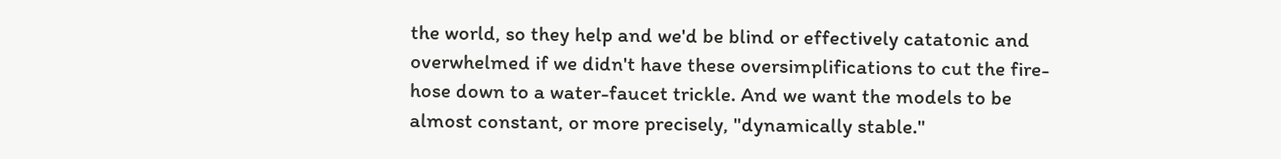the world, so they help and we'd be blind or effectively catatonic and overwhelmed if we didn't have these oversimplifications to cut the fire-hose down to a water-faucet trickle. And we want the models to be almost constant, or more precisely, "dynamically stable."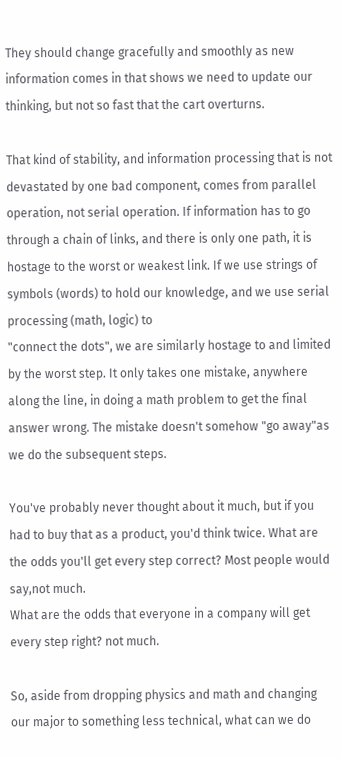They should change gracefully and smoothly as new information comes in that shows we need to update our thinking, but not so fast that the cart overturns.

That kind of stability, and information processing that is not devastated by one bad component, comes from parallel operation, not serial operation. If information has to go through a chain of links, and there is only one path, it is hostage to the worst or weakest link. If we use strings of symbols (words) to hold our knowledge, and we use serial processing (math, logic) to
"connect the dots", we are similarly hostage to and limited by the worst step. It only takes one mistake, anywhere along the line, in doing a math problem to get the final answer wrong. The mistake doesn't somehow "go away"as we do the subsequent steps.

You've probably never thought about it much, but if you had to buy that as a product, you'd think twice. What are the odds you'll get every step correct? Most people would say,not much.
What are the odds that everyone in a company will get every step right? not much.

So, aside from dropping physics and math and changing our major to something less technical, what can we do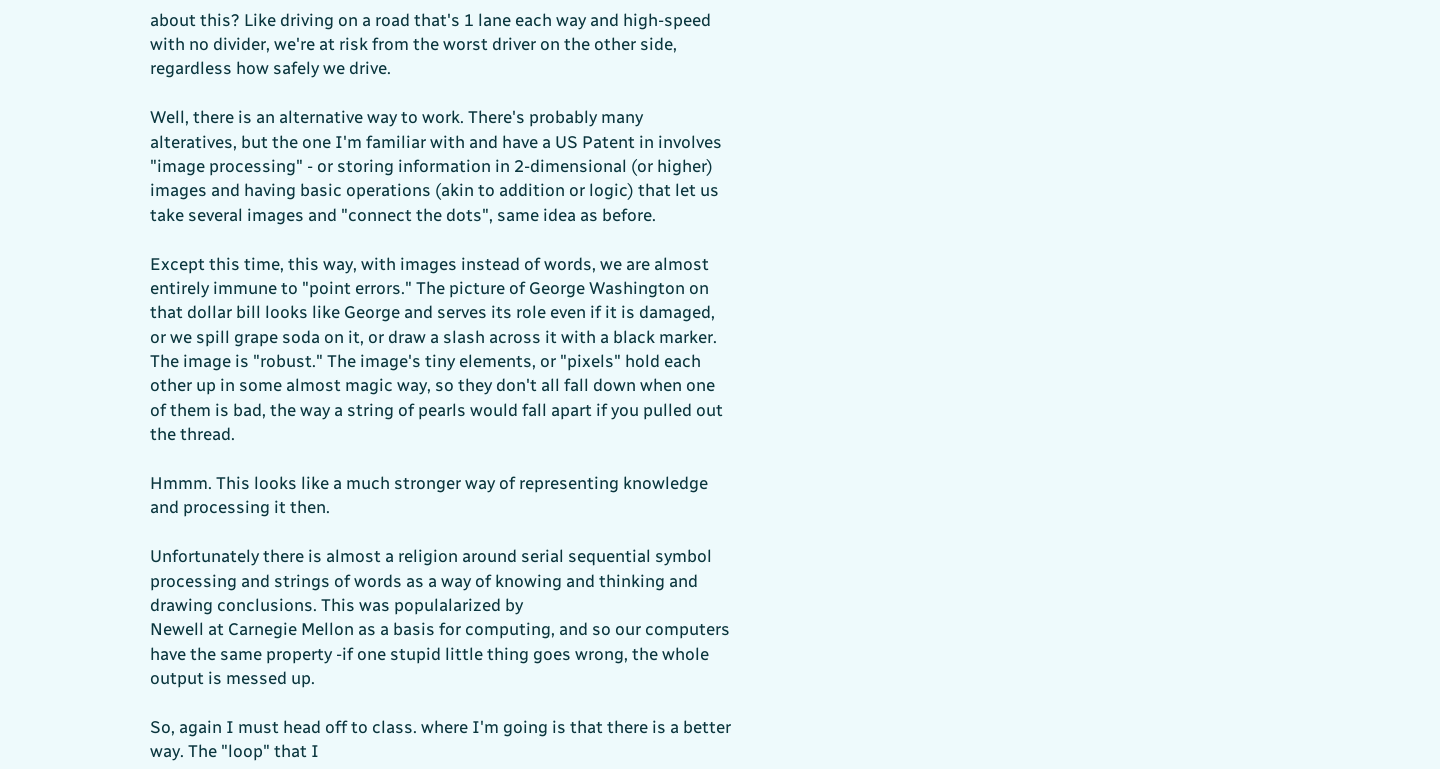about this? Like driving on a road that's 1 lane each way and high-speed with no divider, we're at risk from the worst driver on the other side, regardless how safely we drive.

Well, there is an alternative way to work. There's probably many alteratives, but the one I'm familiar with and have a US Patent in involves "image processing" - or storing information in 2-dimensional (or higher) images and having basic operations (akin to addition or logic) that let us take several images and "connect the dots", same idea as before.

Except this time, this way, with images instead of words, we are almost entirely immune to "point errors." The picture of George Washington on that dollar bill looks like George and serves its role even if it is damaged, or we spill grape soda on it, or draw a slash across it with a black marker. The image is "robust." The image's tiny elements, or "pixels" hold each other up in some almost magic way, so they don't all fall down when one of them is bad, the way a string of pearls would fall apart if you pulled out the thread.

Hmmm. This looks like a much stronger way of representing knowledge and processing it then.

Unfortunately there is almost a religion around serial sequential symbol processing and strings of words as a way of knowing and thinking and drawing conclusions. This was populalarized by
Newell at Carnegie Mellon as a basis for computing, and so our computers have the same property -if one stupid little thing goes wrong, the whole output is messed up.

So, again I must head off to class. where I'm going is that there is a better way. The "loop" that I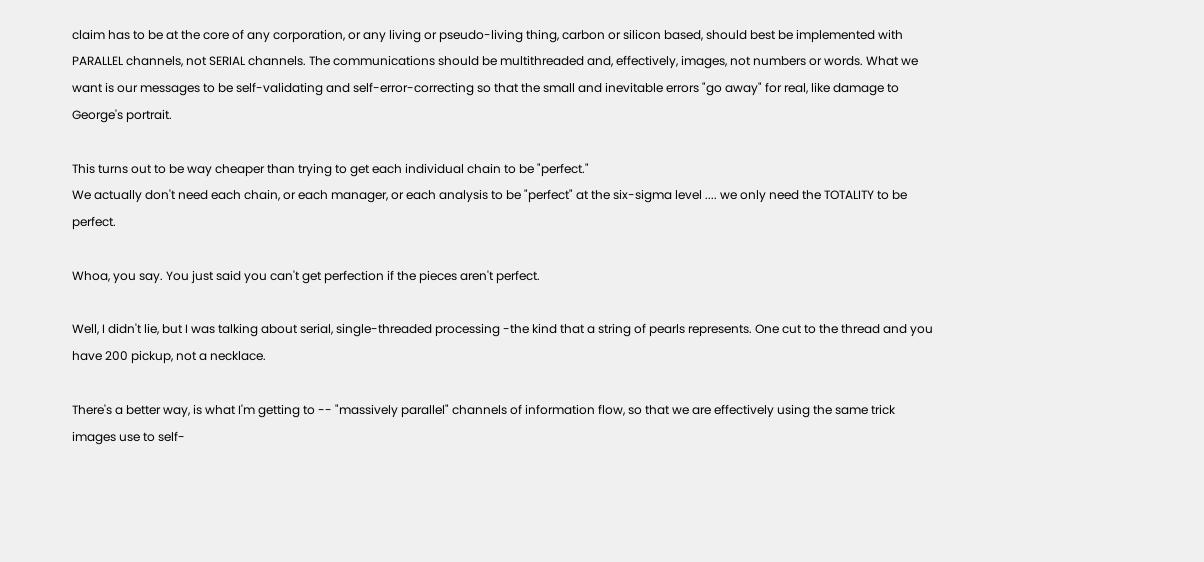claim has to be at the core of any corporation, or any living or pseudo-living thing, carbon or silicon based, should best be implemented with PARALLEL channels, not SERIAL channels. The communications should be multithreaded and, effectively, images, not numbers or words. What we want is our messages to be self-validating and self-error-correcting so that the small and inevitable errors "go away" for real, like damage to George's portrait.

This turns out to be way cheaper than trying to get each individual chain to be "perfect."
We actually don't need each chain, or each manager, or each analysis to be "perfect" at the six-sigma level .... we only need the TOTALITY to be perfect.

Whoa, you say. You just said you can't get perfection if the pieces aren't perfect.

Well, I didn't lie, but I was talking about serial, single-threaded processing -the kind that a string of pearls represents. One cut to the thread and you have 200 pickup, not a necklace.

There's a better way, is what I'm getting to -- "massively parallel" channels of information flow, so that we are effectively using the same trick images use to self-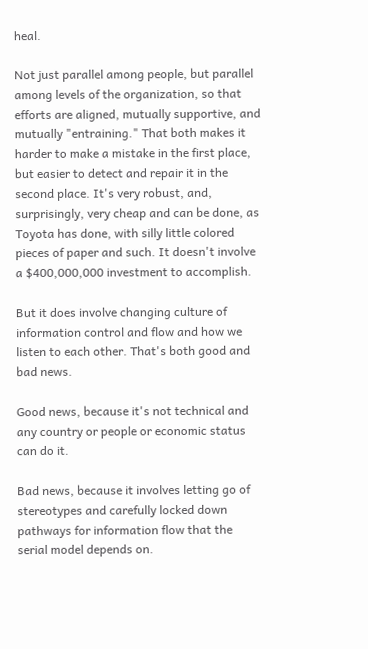heal.

Not just parallel among people, but parallel among levels of the organization, so that efforts are aligned, mutually supportive, and mutually "entraining." That both makes it harder to make a mistake in the first place, but easier to detect and repair it in the second place. It's very robust, and, surprisingly, very cheap and can be done, as Toyota has done, with silly little colored pieces of paper and such. It doesn't involve a $400,000,000 investment to accomplish.

But it does involve changing culture of information control and flow and how we listen to each other. That's both good and bad news.

Good news, because it's not technical and any country or people or economic status can do it.

Bad news, because it involves letting go of stereotypes and carefully locked down pathways for information flow that the serial model depends on.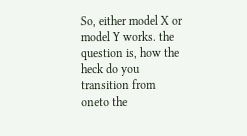So, either model X or model Y works. the question is, how the heck do you transition from oneto the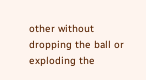other without dropping the ball or exploding the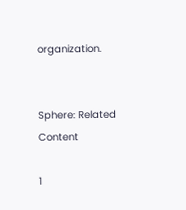organization.


Sphere: Related Content

1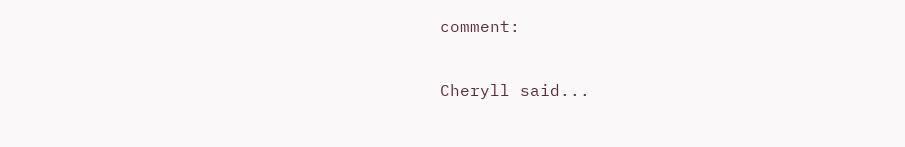comment:

Cheryll said...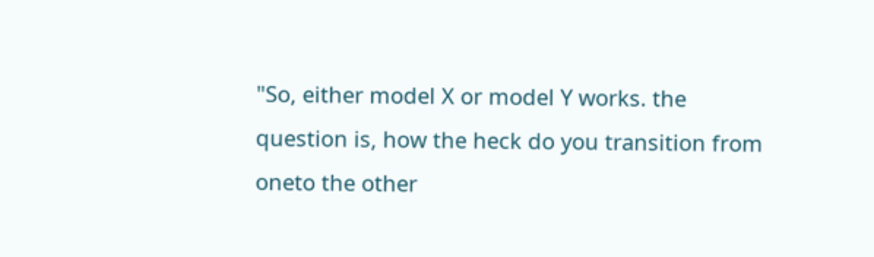"So, either model X or model Y works. the question is, how the heck do you transition from oneto the other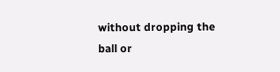without dropping the ball or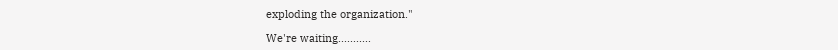exploding the organization."

We're waiting...........